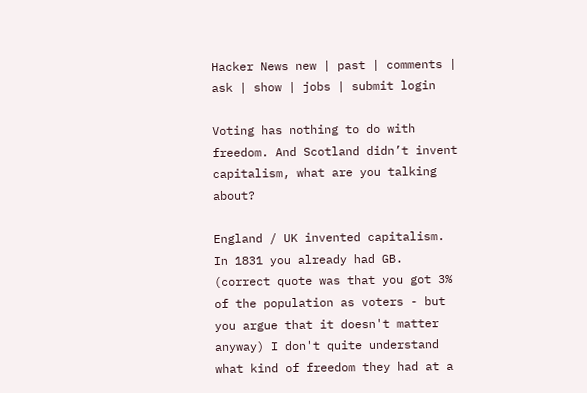Hacker News new | past | comments | ask | show | jobs | submit login

Voting has nothing to do with freedom. And Scotland didn’t invent capitalism, what are you talking about?

England / UK invented capitalism. In 1831 you already had GB. (correct quote was that you got 3% of the population as voters - but you argue that it doesn't matter anyway) I don't quite understand what kind of freedom they had at a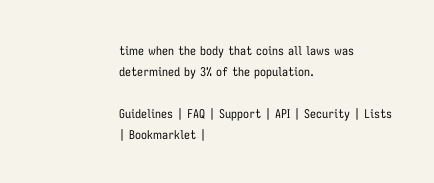time when the body that coins all laws was determined by 3% of the population.

Guidelines | FAQ | Support | API | Security | Lists | Bookmarklet |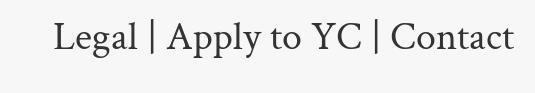Legal | Apply to YC | Contact